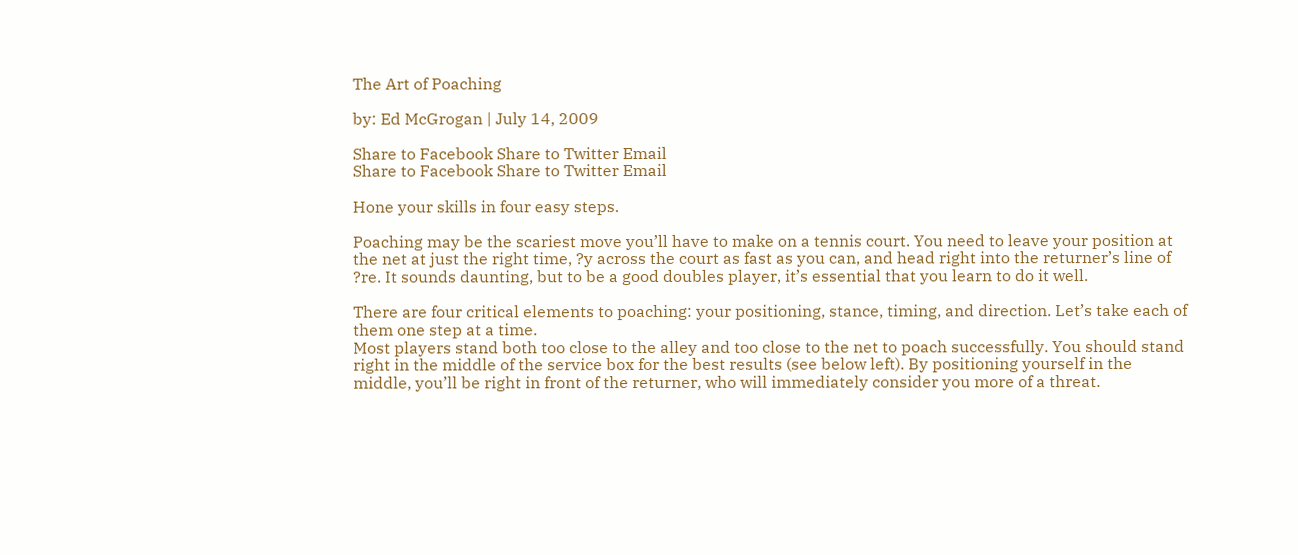The Art of Poaching

by: Ed McGrogan | July 14, 2009

Share to Facebook Share to Twitter Email
Share to Facebook Share to Twitter Email

Hone your skills in four easy steps.

Poaching may be the scariest move you’ll have to make on a tennis court. You need to leave your position at the net at just the right time, ?y across the court as fast as you can, and head right into the returner’s line of ?re. It sounds daunting, but to be a good doubles player, it’s essential that you learn to do it well.

There are four critical elements to poaching: your positioning, stance, timing, and direction. Let’s take each of them one step at a time.
Most players stand both too close to the alley and too close to the net to poach successfully. You should stand right in the middle of the service box for the best results (see below left). By positioning yourself in the middle, you’ll be right in front of the returner, who will immediately consider you more of a threat.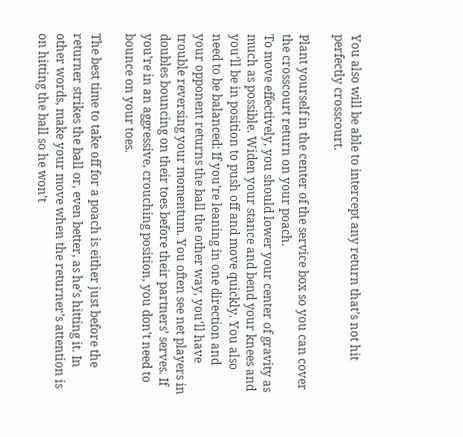You also will be able to intercept any return that’s not hit perfectly crosscourt.

Plant yourself in the center of the service box so you can cover the crosscourt return on your poach.
To move effectively, you should lower your center of gravity as much as possible. Widen your stance and bend your knees and you’ll be in position to push off and move quickly. You also need to be balanced: If you’re leaning in one direction and your opponent returns the ball the other way, you’ll have trouble reversing your momentum. You often see net players in doubles bouncing on their toes before their partners’ serves. If you’re in an aggressive, crouching position, you don’t need to bounce on your toes.

The best time to take off for a poach is either just before the returner strikes the ball or, even better, as he’s hitting it. In other words, make your move when the returner’s attention is on hitting the ball so he won’t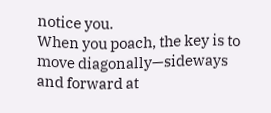notice you.
When you poach, the key is to move diagonally—sideways and forward at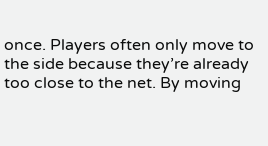once. Players often only move to the side because they’re already too close to the net. By moving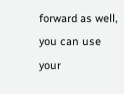forward as well, you can use your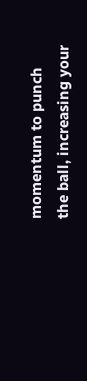momentum to punch the ball, increasing your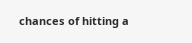chances of hitting a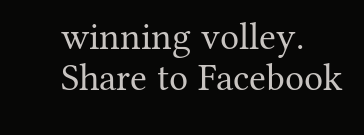winning volley.
Share to Facebook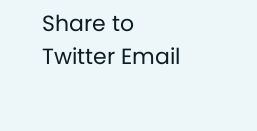Share to Twitter Email